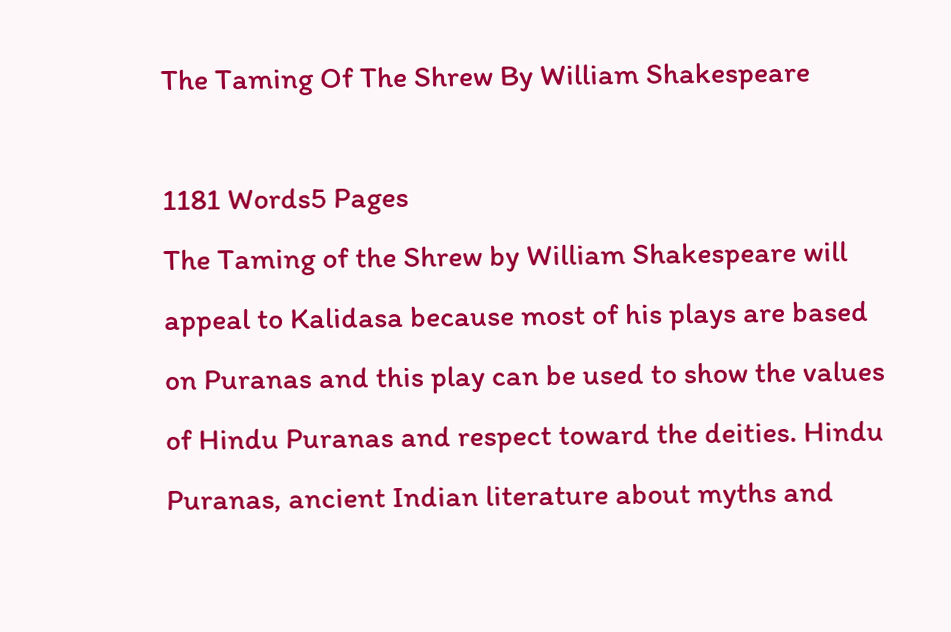The Taming Of The Shrew By William Shakespeare

1181 Words5 Pages
The Taming of the Shrew by William Shakespeare will appeal to Kalidasa because most of his plays are based on Puranas and this play can be used to show the values of Hindu Puranas and respect toward the deities. Hindu Puranas, ancient Indian literature about myths and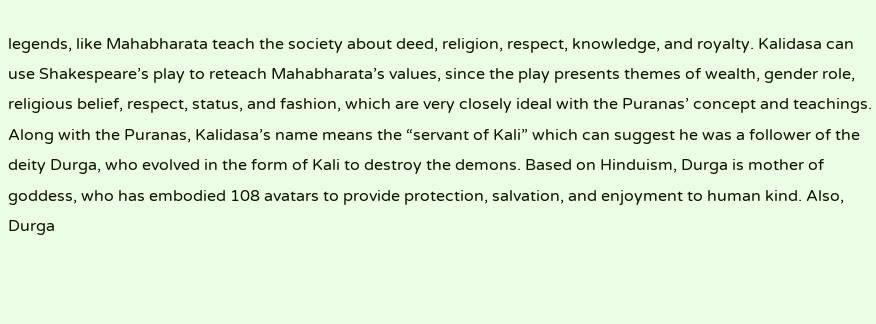legends, like Mahabharata teach the society about deed, religion, respect, knowledge, and royalty. Kalidasa can use Shakespeare’s play to reteach Mahabharata’s values, since the play presents themes of wealth, gender role, religious belief, respect, status, and fashion, which are very closely ideal with the Puranas’ concept and teachings. Along with the Puranas, Kalidasa’s name means the “servant of Kali” which can suggest he was a follower of the deity Durga, who evolved in the form of Kali to destroy the demons. Based on Hinduism, Durga is mother of goddess, who has embodied 108 avatars to provide protection, salvation, and enjoyment to human kind. Also, Durga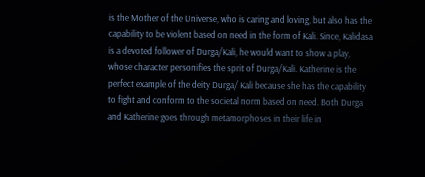is the Mother of the Universe, who is caring and loving, but also has the capability to be violent based on need in the form of Kali. Since, Kalidasa is a devoted follower of Durga/Kali, he would want to show a play, whose character personifies the sprit of Durga/Kali. Katherine is the perfect example of the deity Durga/ Kali because she has the capability to fight and conform to the societal norm based on need. Both Durga and Katherine goes through metamorphoses in their life in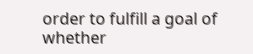order to fulfill a goal of whether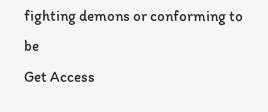fighting demons or conforming to be
Get Access